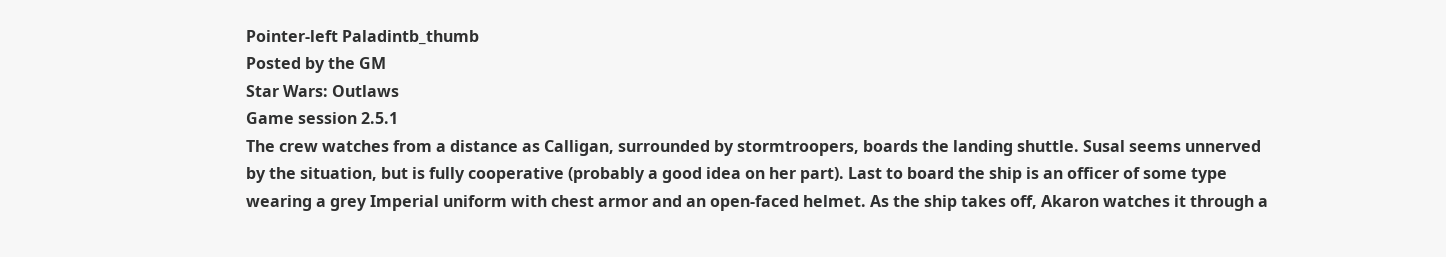Pointer-left Paladintb_thumb
Posted by the GM
Star Wars: Outlaws
Game session 2.5.1
The crew watches from a distance as Calligan, surrounded by stormtroopers, boards the landing shuttle. Susal seems unnerved by the situation, but is fully cooperative (probably a good idea on her part). Last to board the ship is an officer of some type wearing a grey Imperial uniform with chest armor and an open-faced helmet. As the ship takes off, Akaron watches it through a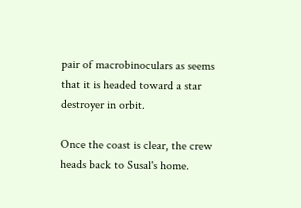pair of macrobinoculars as seems that it is headed toward a star destroyer in orbit.

Once the coast is clear, the crew heads back to Susal's home.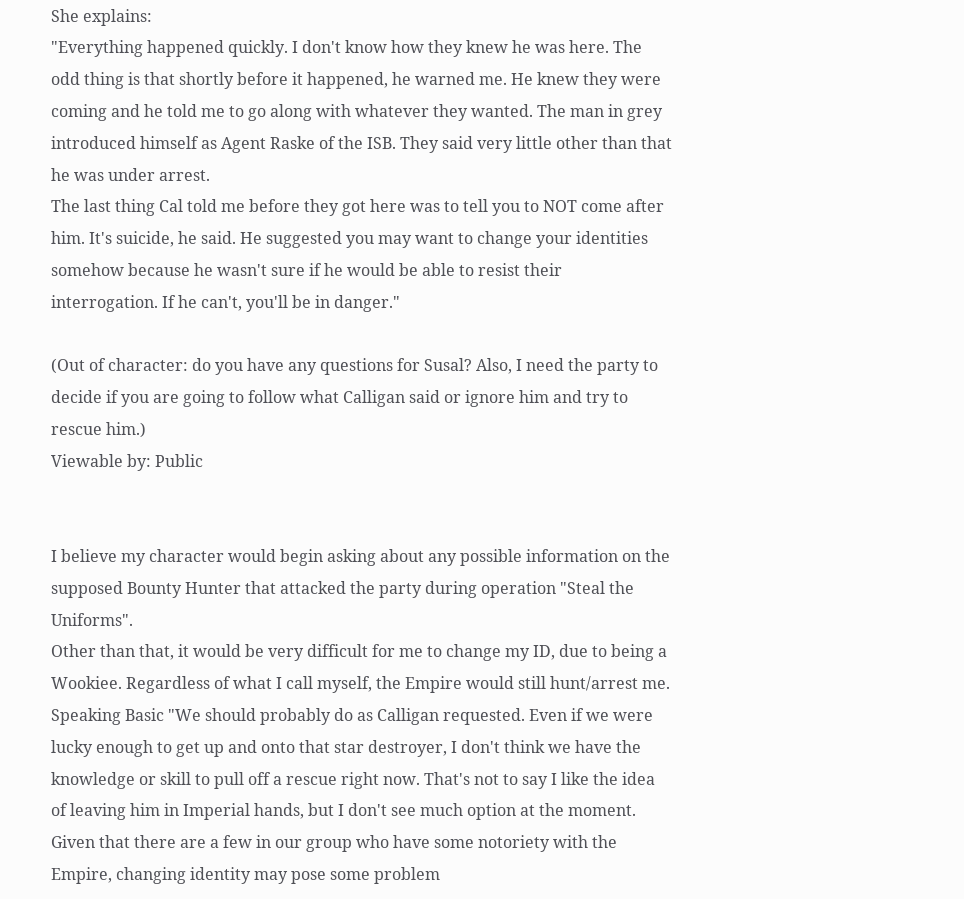She explains:
"Everything happened quickly. I don't know how they knew he was here. The odd thing is that shortly before it happened, he warned me. He knew they were coming and he told me to go along with whatever they wanted. The man in grey introduced himself as Agent Raske of the ISB. They said very little other than that he was under arrest.
The last thing Cal told me before they got here was to tell you to NOT come after him. It's suicide, he said. He suggested you may want to change your identities somehow because he wasn't sure if he would be able to resist their interrogation. If he can't, you'll be in danger."

(Out of character: do you have any questions for Susal? Also, I need the party to decide if you are going to follow what Calligan said or ignore him and try to rescue him.)
Viewable by: Public


I believe my character would begin asking about any possible information on the supposed Bounty Hunter that attacked the party during operation "Steal the Uniforms".
Other than that, it would be very difficult for me to change my ID, due to being a Wookiee. Regardless of what I call myself, the Empire would still hunt/arrest me.
Speaking Basic "We should probably do as Calligan requested. Even if we were lucky enough to get up and onto that star destroyer, I don't think we have the knowledge or skill to pull off a rescue right now. That's not to say I like the idea of leaving him in Imperial hands, but I don't see much option at the moment. Given that there are a few in our group who have some notoriety with the Empire, changing identity may pose some problem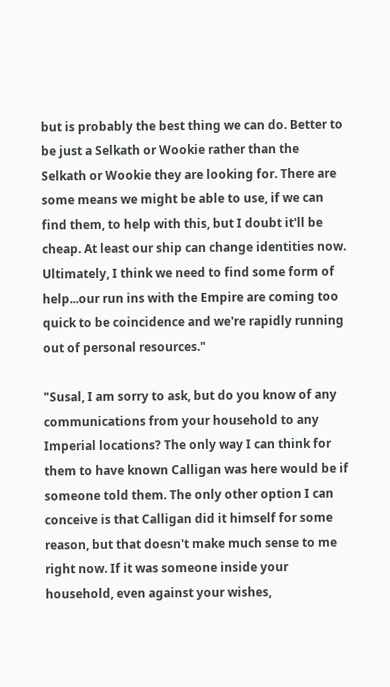but is probably the best thing we can do. Better to be just a Selkath or Wookie rather than the Selkath or Wookie they are looking for. There are some means we might be able to use, if we can find them, to help with this, but I doubt it'll be cheap. At least our ship can change identities now. Ultimately, I think we need to find some form of help...our run ins with the Empire are coming too quick to be coincidence and we're rapidly running out of personal resources."

"Susal, I am sorry to ask, but do you know of any communications from your household to any Imperial locations? The only way I can think for them to have known Calligan was here would be if someone told them. The only other option I can conceive is that Calligan did it himself for some reason, but that doesn't make much sense to me right now. If it was someone inside your household, even against your wishes,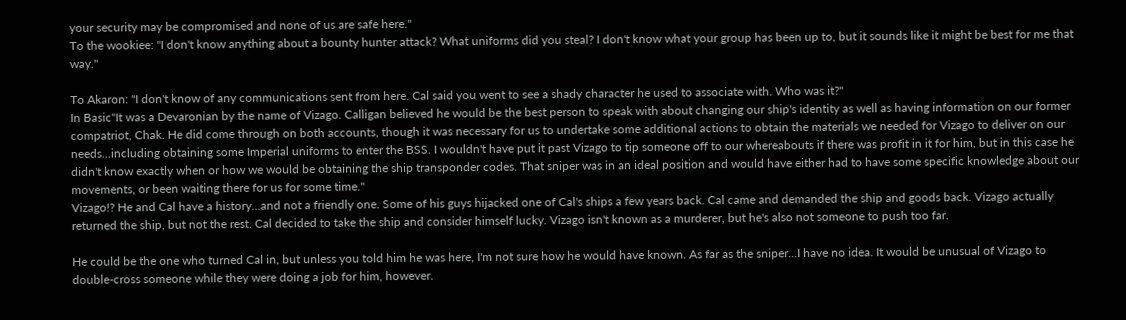your security may be compromised and none of us are safe here."
To the wookiee: "I don't know anything about a bounty hunter attack? What uniforms did you steal? I don't know what your group has been up to, but it sounds like it might be best for me that way."

To Akaron: "I don't know of any communications sent from here. Cal said you went to see a shady character he used to associate with. Who was it?"
In Basic"It was a Devaronian by the name of Vizago. Calligan believed he would be the best person to speak with about changing our ship's identity as well as having information on our former compatriot, Chak. He did come through on both accounts, though it was necessary for us to undertake some additional actions to obtain the materials we needed for Vizago to deliver on our needs...including obtaining some Imperial uniforms to enter the BSS. I wouldn't have put it past Vizago to tip someone off to our whereabouts if there was profit in it for him, but in this case he didn't know exactly when or how we would be obtaining the ship transponder codes. That sniper was in an ideal position and would have either had to have some specific knowledge about our movements, or been waiting there for us for some time."
Vizago!? He and Cal have a history...and not a friendly one. Some of his guys hijacked one of Cal's ships a few years back. Cal came and demanded the ship and goods back. Vizago actually returned the ship, but not the rest. Cal decided to take the ship and consider himself lucky. Vizago isn't known as a murderer, but he's also not someone to push too far.

He could be the one who turned Cal in, but unless you told him he was here, I'm not sure how he would have known. As far as the sniper...I have no idea. It would be unusual of Vizago to double-cross someone while they were doing a job for him, however.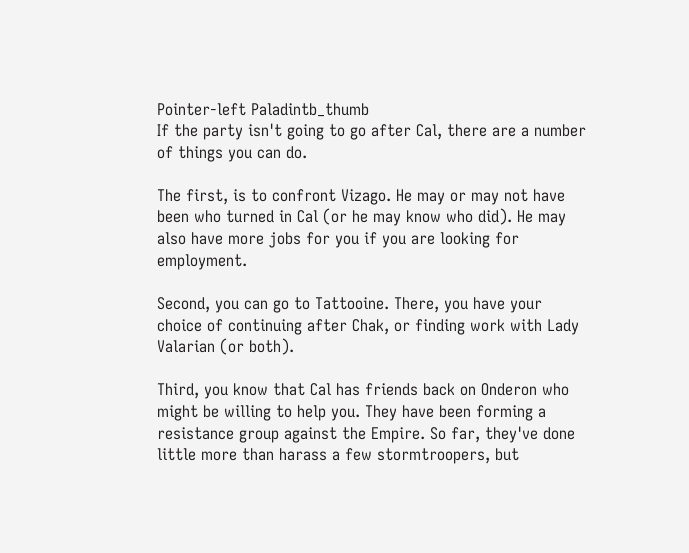Pointer-left Paladintb_thumb
If the party isn't going to go after Cal, there are a number of things you can do.

The first, is to confront Vizago. He may or may not have been who turned in Cal (or he may know who did). He may also have more jobs for you if you are looking for employment.

Second, you can go to Tattooine. There, you have your choice of continuing after Chak, or finding work with Lady Valarian (or both).

Third, you know that Cal has friends back on Onderon who might be willing to help you. They have been forming a resistance group against the Empire. So far, they've done little more than harass a few stormtroopers, but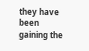they have been gaining the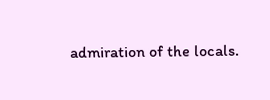admiration of the locals.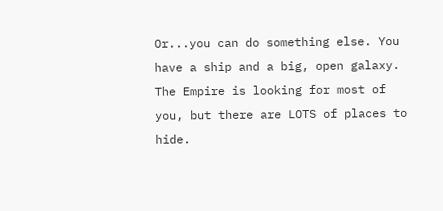Or...you can do something else. You have a ship and a big, open galaxy. The Empire is looking for most of you, but there are LOTS of places to hide.